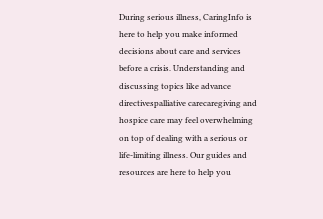During serious illness, CaringInfo is here to help you make informed decisions about care and services before a crisis. Understanding and discussing topics like advance directivespalliative carecaregiving and hospice care may feel overwhelming on top of dealing with a serious or life-limiting illness. Our guides and resources are here to help you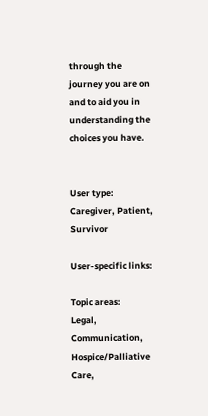through the journey you are on and to aid you in understanding the choices you have.


User type:
Caregiver, Patient, Survivor

User-specific links:

Topic areas:
Legal, Communication, Hospice/Palliative Care,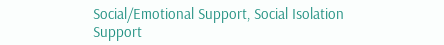Social/Emotional Support, Social Isolation Support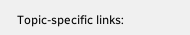Topic-specific links: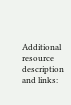Additional resource description and links: